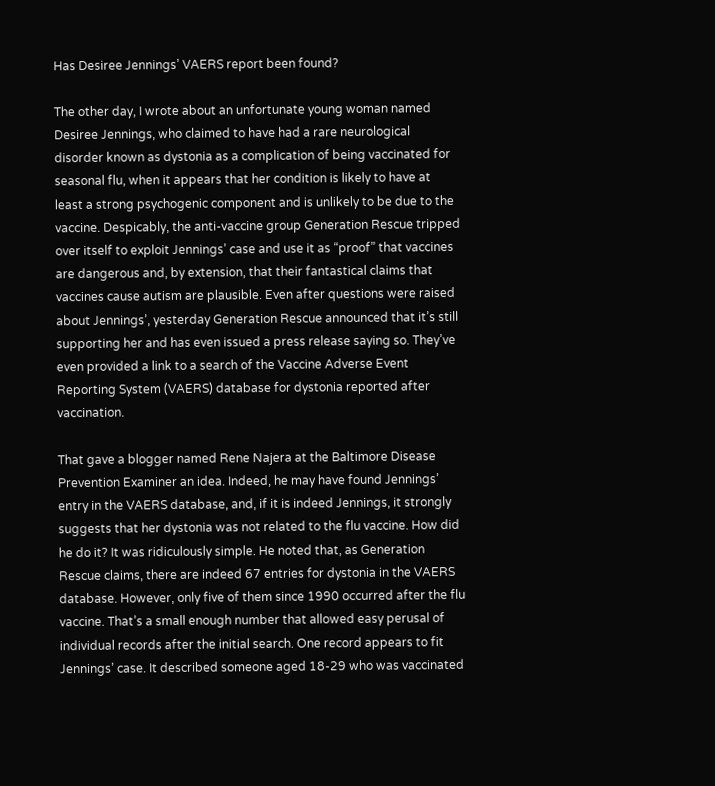Has Desiree Jennings’ VAERS report been found?

The other day, I wrote about an unfortunate young woman named Desiree Jennings, who claimed to have had a rare neurological disorder known as dystonia as a complication of being vaccinated for seasonal flu, when it appears that her condition is likely to have at least a strong psychogenic component and is unlikely to be due to the vaccine. Despicably, the anti-vaccine group Generation Rescue tripped over itself to exploit Jennings’ case and use it as “proof” that vaccines are dangerous and, by extension, that their fantastical claims that vaccines cause autism are plausible. Even after questions were raised about Jennings’, yesterday Generation Rescue announced that it’s still supporting her and has even issued a press release saying so. They’ve even provided a link to a search of the Vaccine Adverse Event Reporting System (VAERS) database for dystonia reported after vaccination.

That gave a blogger named Rene Najera at the Baltimore Disease Prevention Examiner an idea. Indeed, he may have found Jennings’ entry in the VAERS database, and, if it is indeed Jennings, it strongly suggests that her dystonia was not related to the flu vaccine. How did he do it? It was ridiculously simple. He noted that, as Generation Rescue claims, there are indeed 67 entries for dystonia in the VAERS database. However, only five of them since 1990 occurred after the flu vaccine. That’s a small enough number that allowed easy perusal of individual records after the initial search. One record appears to fit Jennings’ case. It described someone aged 18-29 who was vaccinated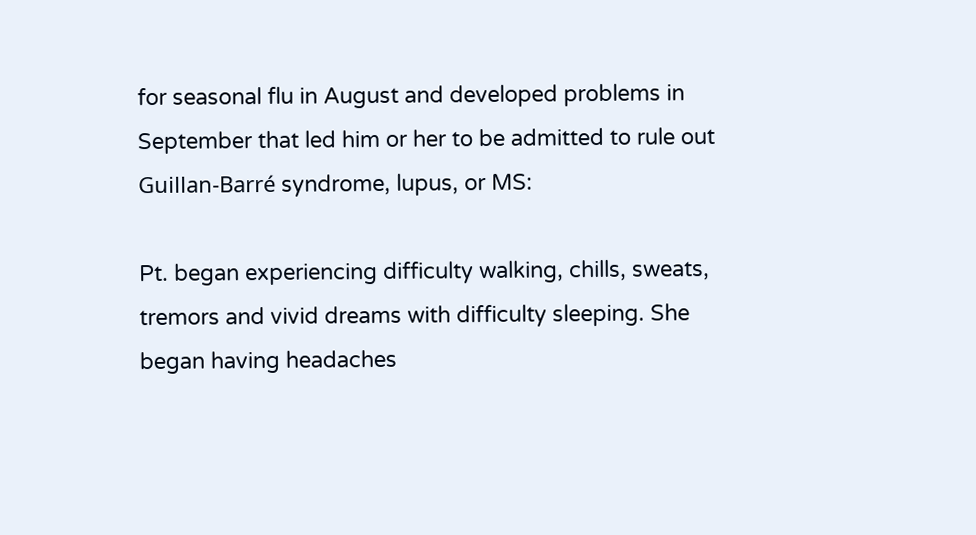for seasonal flu in August and developed problems in September that led him or her to be admitted to rule out Guillan-Barré syndrome, lupus, or MS:

Pt. began experiencing difficulty walking, chills, sweats, tremors and vivid dreams with difficulty sleeping. She began having headaches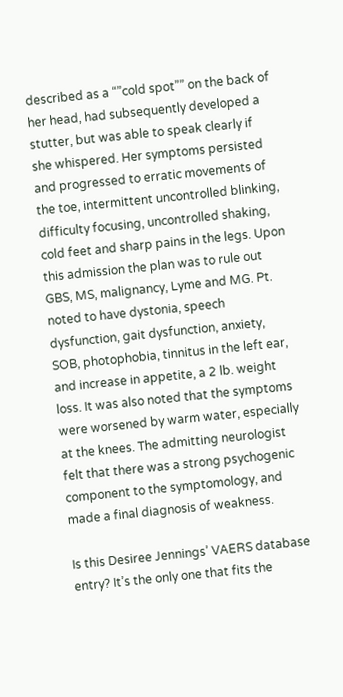described as a “”cold spot”” on the back of her head, had subsequently developed a stutter, but was able to speak clearly if she whispered. Her symptoms persisted and progressed to erratic movements of the toe, intermittent uncontrolled blinking, difficulty focusing, uncontrolled shaking, cold feet and sharp pains in the legs. Upon this admission the plan was to rule out GBS, MS, malignancy, Lyme and MG. Pt. noted to have dystonia, speech dysfunction, gait dysfunction, anxiety, SOB, photophobia, tinnitus in the left ear, and increase in appetite, a 2 lb. weight loss. It was also noted that the symptoms were worsened by warm water, especially at the knees. The admitting neurologist felt that there was a strong psychogenic component to the symptomology, and made a final diagnosis of weakness.

Is this Desiree Jennings’ VAERS database entry? It’s the only one that fits the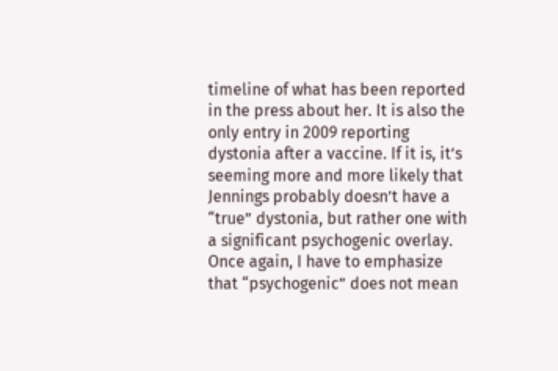timeline of what has been reported in the press about her. It is also the only entry in 2009 reporting dystonia after a vaccine. If it is, it’s seeming more and more likely that Jennings probably doesn’t have a “true” dystonia, but rather one with a significant psychogenic overlay. Once again, I have to emphasize that “psychogenic” does not mean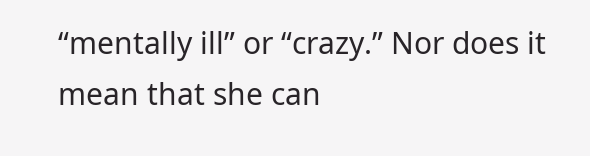“mentally ill” or “crazy.” Nor does it mean that she can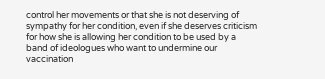control her movements or that she is not deserving of sympathy for her condition, even if she deserves criticism for how she is allowing her condition to be used by a band of ideologues who want to undermine our vaccination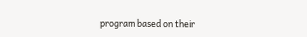program based on their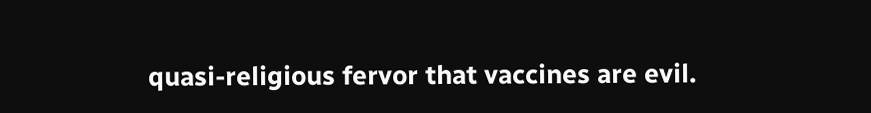quasi-religious fervor that vaccines are evil.